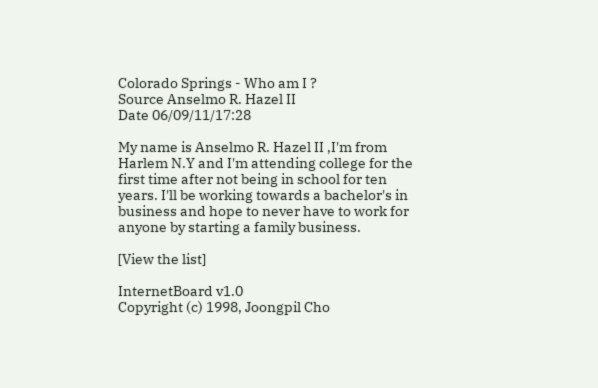Colorado Springs - Who am I ?
Source Anselmo R. Hazel II
Date 06/09/11/17:28

My name is Anselmo R. Hazel II ,I'm from Harlem N.Y and I'm attending college for the first time after not being in school for ten years. I'll be working towards a bachelor's in business and hope to never have to work for anyone by starting a family business.

[View the list]

InternetBoard v1.0
Copyright (c) 1998, Joongpil Cho